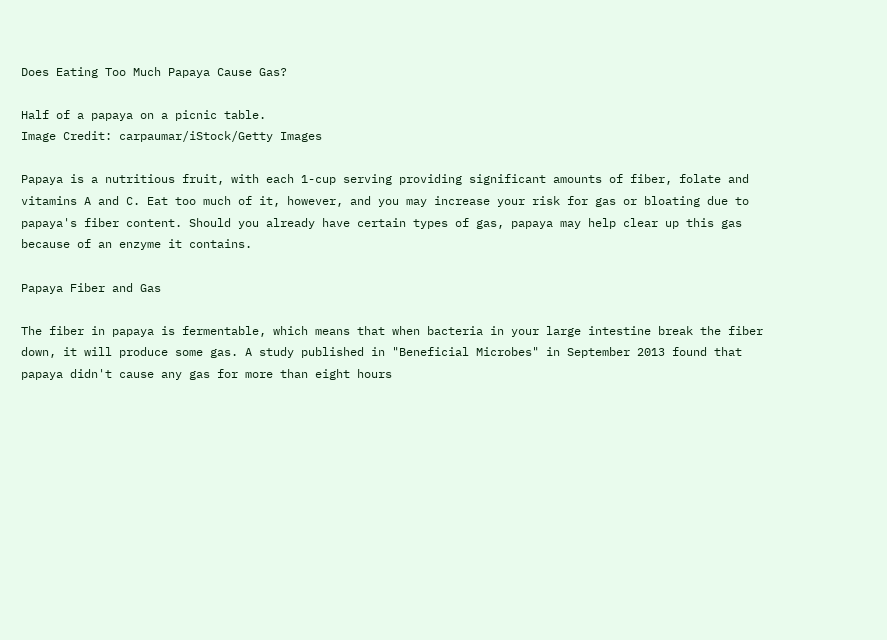Does Eating Too Much Papaya Cause Gas?

Half of a papaya on a picnic table.
Image Credit: carpaumar/iStock/Getty Images

Papaya is a nutritious fruit, with each 1-cup serving providing significant amounts of fiber, folate and vitamins A and C. Eat too much of it, however, and you may increase your risk for gas or bloating due to papaya's fiber content. Should you already have certain types of gas, papaya may help clear up this gas because of an enzyme it contains.

Papaya Fiber and Gas

The fiber in papaya is fermentable, which means that when bacteria in your large intestine break the fiber down, it will produce some gas. A study published in "Beneficial Microbes" in September 2013 found that papaya didn't cause any gas for more than eight hours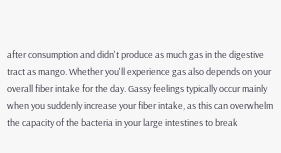after consumption and didn't produce as much gas in the digestive tract as mango. Whether you'll experience gas also depends on your overall fiber intake for the day. Gassy feelings typically occur mainly when you suddenly increase your fiber intake, as this can overwhelm the capacity of the bacteria in your large intestines to break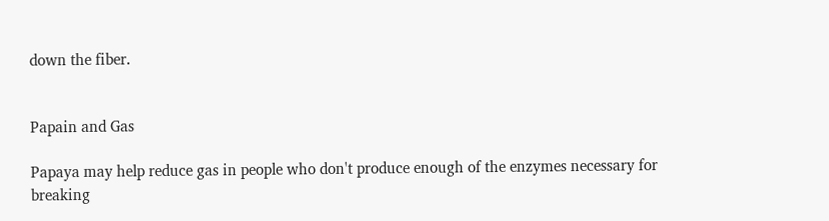down the fiber.


Papain and Gas

Papaya may help reduce gas in people who don't produce enough of the enzymes necessary for breaking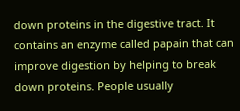down proteins in the digestive tract. It contains an enzyme called papain that can improve digestion by helping to break down proteins. People usually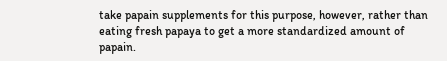take papain supplements for this purpose, however, rather than eating fresh papaya to get a more standardized amount of papain.